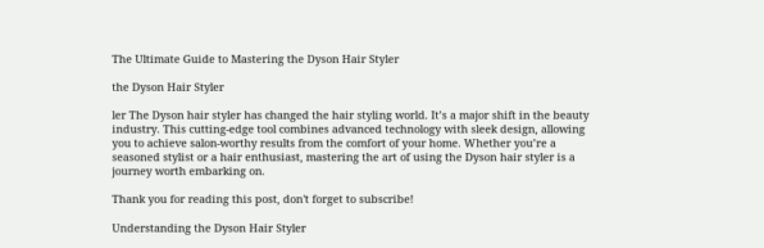The Ultimate Guide to Mastering the Dyson Hair Styler

the Dyson Hair Styler

ler The Dyson hair styler has changed the hair styling world. It’s a major shift in the beauty industry. This cutting-edge tool combines advanced technology with sleek design, allowing you to achieve salon-worthy results from the comfort of your home. Whether you’re a seasoned stylist or a hair enthusiast, mastering the art of using the Dyson hair styler is a journey worth embarking on.

Thank you for reading this post, don't forget to subscribe!

Understanding the Dyson Hair Styler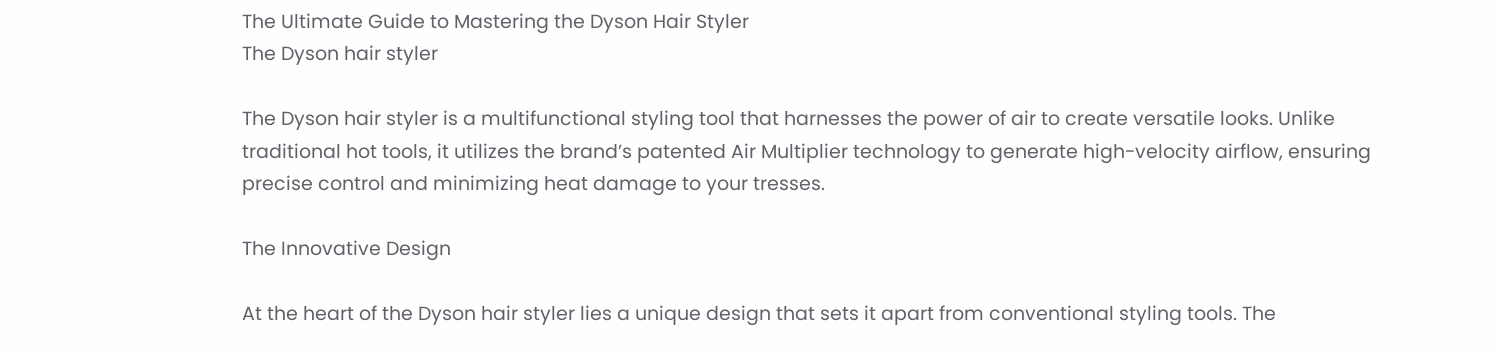The Ultimate Guide to Mastering the Dyson Hair Styler
The Dyson hair styler

The Dyson hair styler is a multifunctional styling tool that harnesses the power of air to create versatile looks. Unlike traditional hot tools, it utilizes the brand’s patented Air Multiplier technology to generate high-velocity airflow, ensuring precise control and minimizing heat damage to your tresses.

The Innovative Design

At the heart of the Dyson hair styler lies a unique design that sets it apart from conventional styling tools. The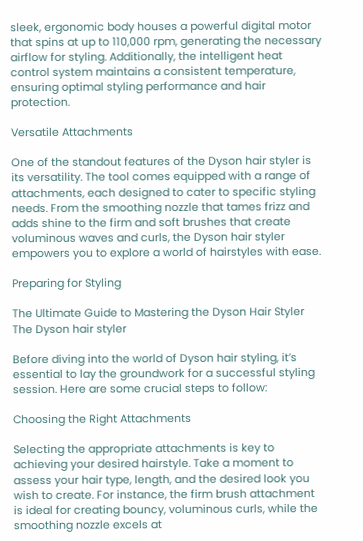sleek, ergonomic body houses a powerful digital motor that spins at up to 110,000 rpm, generating the necessary airflow for styling. Additionally, the intelligent heat control system maintains a consistent temperature, ensuring optimal styling performance and hair protection.

Versatile Attachments

One of the standout features of the Dyson hair styler is its versatility. The tool comes equipped with a range of attachments, each designed to cater to specific styling needs. From the smoothing nozzle that tames frizz and adds shine to the firm and soft brushes that create voluminous waves and curls, the Dyson hair styler empowers you to explore a world of hairstyles with ease.

Preparing for Styling

The Ultimate Guide to Mastering the Dyson Hair Styler
The Dyson hair styler

Before diving into the world of Dyson hair styling, it’s essential to lay the groundwork for a successful styling session. Here are some crucial steps to follow:

Choosing the Right Attachments

Selecting the appropriate attachments is key to achieving your desired hairstyle. Take a moment to assess your hair type, length, and the desired look you wish to create. For instance, the firm brush attachment is ideal for creating bouncy, voluminous curls, while the smoothing nozzle excels at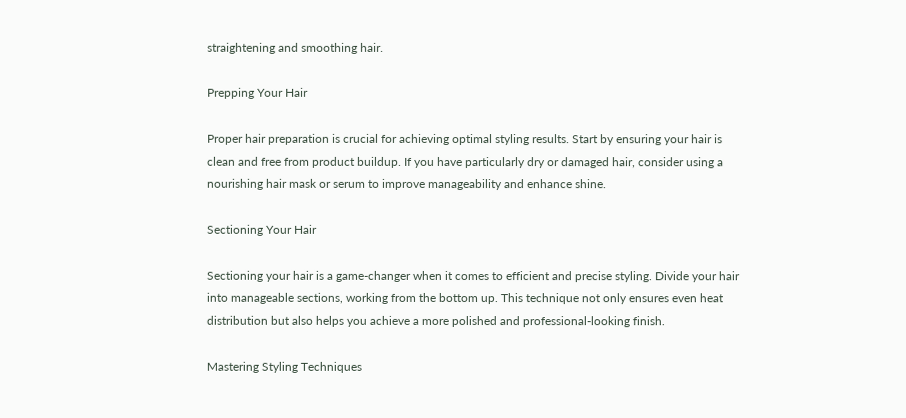straightening and smoothing hair.

Prepping Your Hair

Proper hair preparation is crucial for achieving optimal styling results. Start by ensuring your hair is clean and free from product buildup. If you have particularly dry or damaged hair, consider using a nourishing hair mask or serum to improve manageability and enhance shine.

Sectioning Your Hair

Sectioning your hair is a game-changer when it comes to efficient and precise styling. Divide your hair into manageable sections, working from the bottom up. This technique not only ensures even heat distribution but also helps you achieve a more polished and professional-looking finish.

Mastering Styling Techniques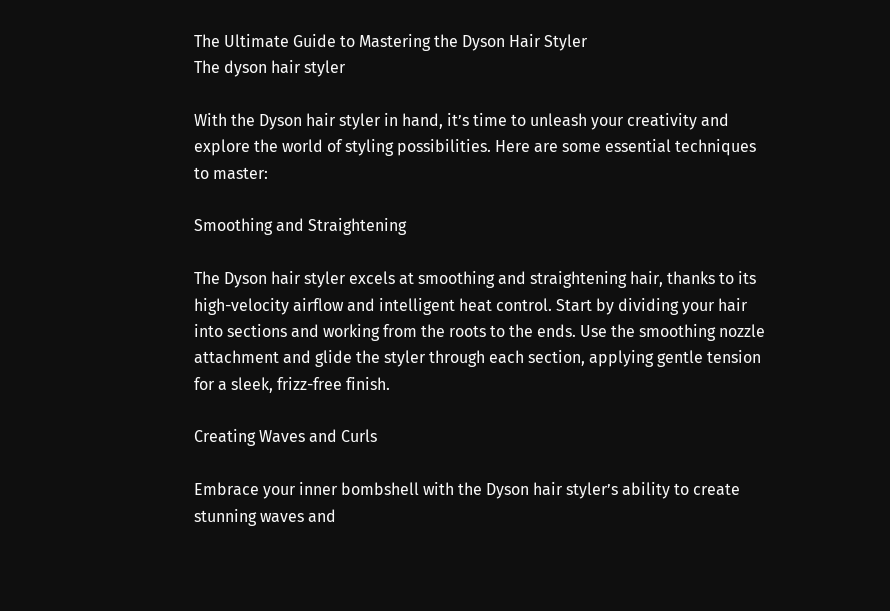The Ultimate Guide to Mastering the Dyson Hair Styler
The dyson hair styler

With the Dyson hair styler in hand, it’s time to unleash your creativity and explore the world of styling possibilities. Here are some essential techniques to master:

Smoothing and Straightening

The Dyson hair styler excels at smoothing and straightening hair, thanks to its high-velocity airflow and intelligent heat control. Start by dividing your hair into sections and working from the roots to the ends. Use the smoothing nozzle attachment and glide the styler through each section, applying gentle tension for a sleek, frizz-free finish.

Creating Waves and Curls

Embrace your inner bombshell with the Dyson hair styler’s ability to create stunning waves and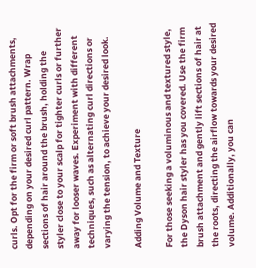curls. Opt for the firm or soft brush attachments, depending on your desired curl pattern. Wrap sections of hair around the brush, holding the styler close to your scalp for tighter curls or further away for looser waves. Experiment with different techniques, such as alternating curl directions or varying the tension, to achieve your desired look.

Adding Volume and Texture

For those seeking a voluminous and textured style, the Dyson hair styler has you covered. Use the firm brush attachment and gently lift sections of hair at the roots, directing the airflow towards your desired volume. Additionally, you can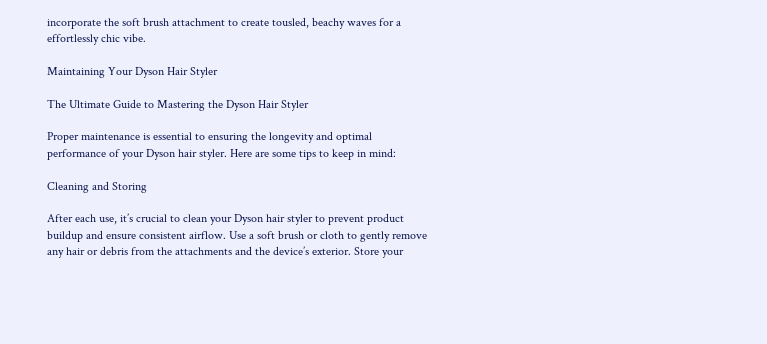incorporate the soft brush attachment to create tousled, beachy waves for a effortlessly chic vibe.

Maintaining Your Dyson Hair Styler

The Ultimate Guide to Mastering the Dyson Hair Styler

Proper maintenance is essential to ensuring the longevity and optimal performance of your Dyson hair styler. Here are some tips to keep in mind:

Cleaning and Storing

After each use, it’s crucial to clean your Dyson hair styler to prevent product buildup and ensure consistent airflow. Use a soft brush or cloth to gently remove any hair or debris from the attachments and the device’s exterior. Store your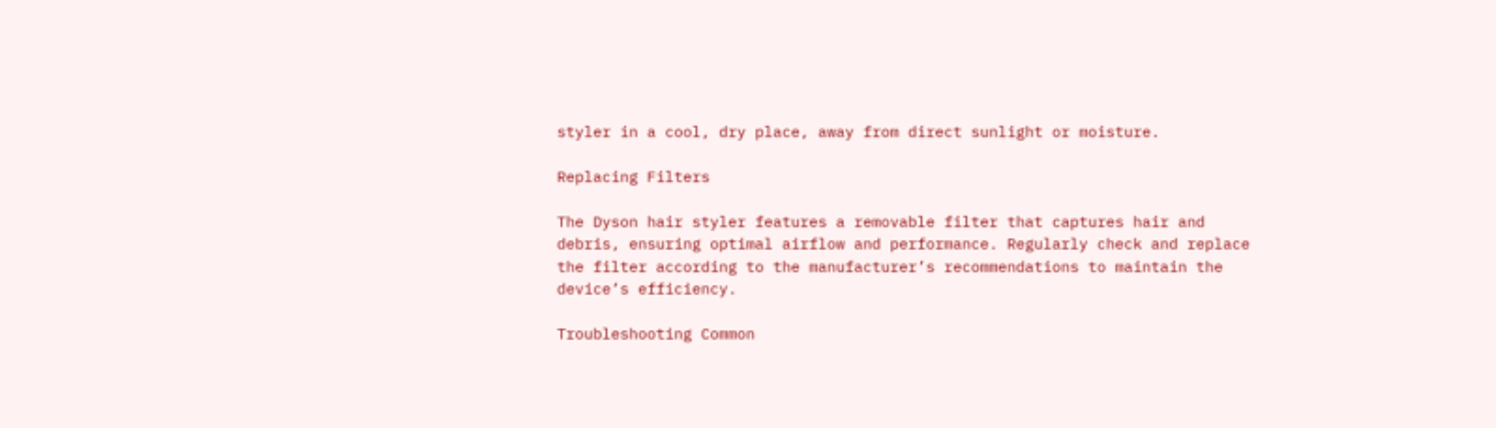styler in a cool, dry place, away from direct sunlight or moisture.

Replacing Filters

The Dyson hair styler features a removable filter that captures hair and debris, ensuring optimal airflow and performance. Regularly check and replace the filter according to the manufacturer’s recommendations to maintain the device’s efficiency.

Troubleshooting Common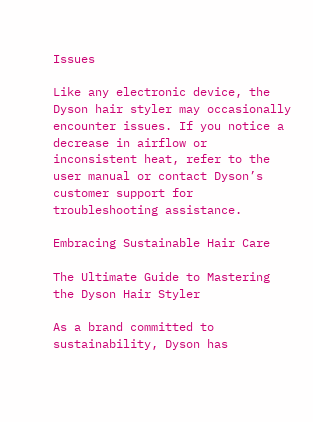Issues

Like any electronic device, the Dyson hair styler may occasionally encounter issues. If you notice a decrease in airflow or inconsistent heat, refer to the user manual or contact Dyson’s customer support for troubleshooting assistance.

Embracing Sustainable Hair Care

The Ultimate Guide to Mastering the Dyson Hair Styler

As a brand committed to sustainability, Dyson has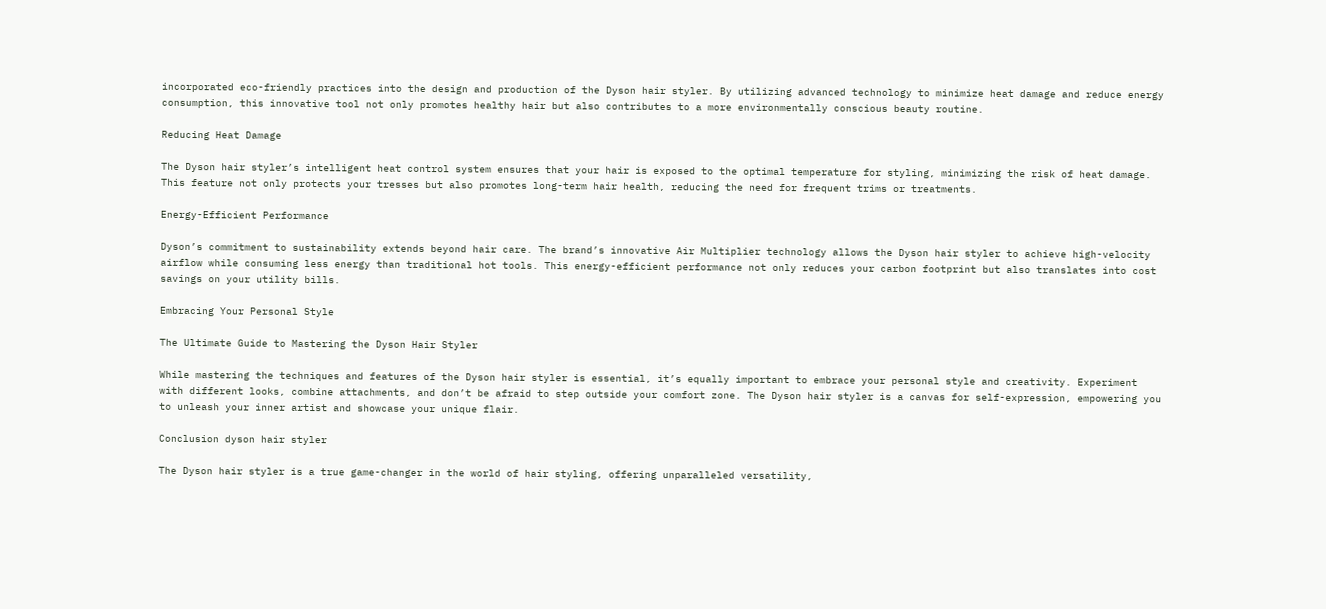incorporated eco-friendly practices into the design and production of the Dyson hair styler. By utilizing advanced technology to minimize heat damage and reduce energy consumption, this innovative tool not only promotes healthy hair but also contributes to a more environmentally conscious beauty routine.

Reducing Heat Damage

The Dyson hair styler’s intelligent heat control system ensures that your hair is exposed to the optimal temperature for styling, minimizing the risk of heat damage. This feature not only protects your tresses but also promotes long-term hair health, reducing the need for frequent trims or treatments.

Energy-Efficient Performance

Dyson’s commitment to sustainability extends beyond hair care. The brand’s innovative Air Multiplier technology allows the Dyson hair styler to achieve high-velocity airflow while consuming less energy than traditional hot tools. This energy-efficient performance not only reduces your carbon footprint but also translates into cost savings on your utility bills.

Embracing Your Personal Style

The Ultimate Guide to Mastering the Dyson Hair Styler

While mastering the techniques and features of the Dyson hair styler is essential, it’s equally important to embrace your personal style and creativity. Experiment with different looks, combine attachments, and don’t be afraid to step outside your comfort zone. The Dyson hair styler is a canvas for self-expression, empowering you to unleash your inner artist and showcase your unique flair.

Conclusion dyson hair styler

The Dyson hair styler is a true game-changer in the world of hair styling, offering unparalleled versatility,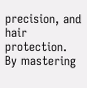precision, and hair protection. By mastering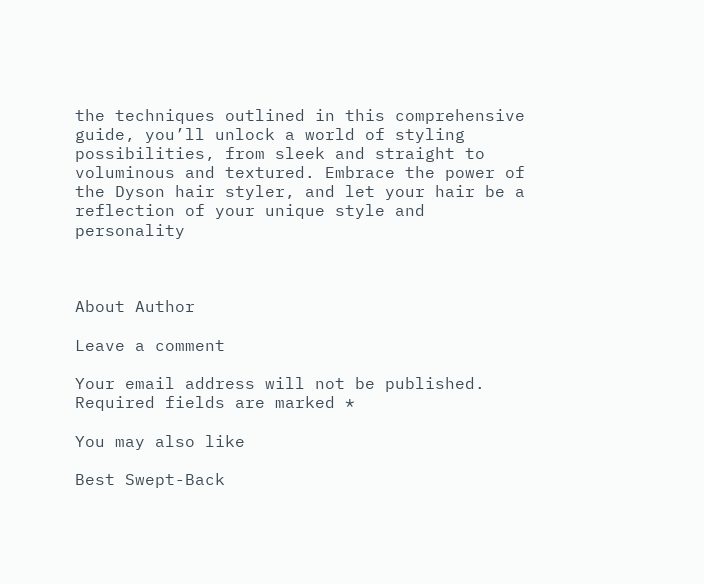the techniques outlined in this comprehensive guide, you’ll unlock a world of styling possibilities, from sleek and straight to voluminous and textured. Embrace the power of the Dyson hair styler, and let your hair be a reflection of your unique style and personality



About Author

Leave a comment

Your email address will not be published. Required fields are marked *

You may also like

Best Swept-Back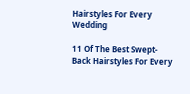Hairstyles For Every Wedding

11 Of The Best Swept-Back Hairstyles For Every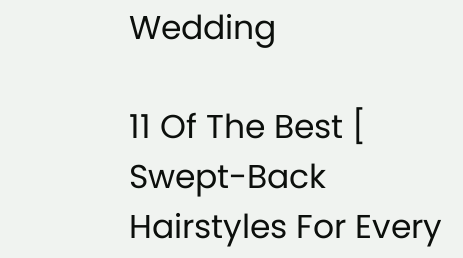Wedding

11 Of The Best [ Swept-Back Hairstyles For Every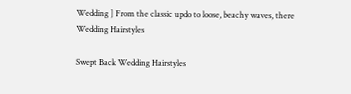Wedding ] From the classic updo to loose, beachy waves, there
Wedding Hairstyles

Swept Back Wedding Hairstyles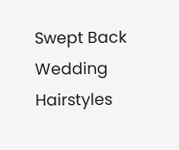Swept Back Wedding Hairstyles